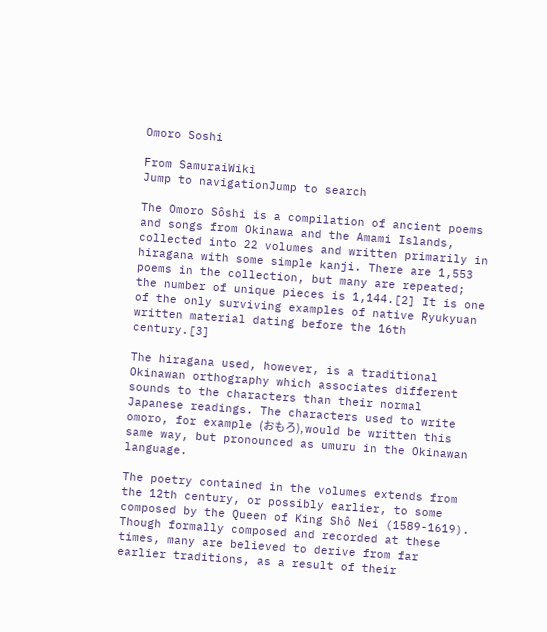Omoro Soshi

From SamuraiWiki
Jump to navigationJump to search

The Omoro Sôshi is a compilation of ancient poems and songs from Okinawa and the Amami Islands, collected into 22 volumes and written primarily in hiragana with some simple kanji. There are 1,553 poems in the collection, but many are repeated; the number of unique pieces is 1,144.[2] It is one of the only surviving examples of native Ryukyuan written material dating before the 16th century.[3]

The hiragana used, however, is a traditional Okinawan orthography which associates different sounds to the characters than their normal Japanese readings. The characters used to write omoro, for example (おもろ), would be written this same way, but pronounced as umuru in the Okinawan language.

The poetry contained in the volumes extends from the 12th century, or possibly earlier, to some composed by the Queen of King Shô Nei (1589-1619). Though formally composed and recorded at these times, many are believed to derive from far earlier traditions, as a result of their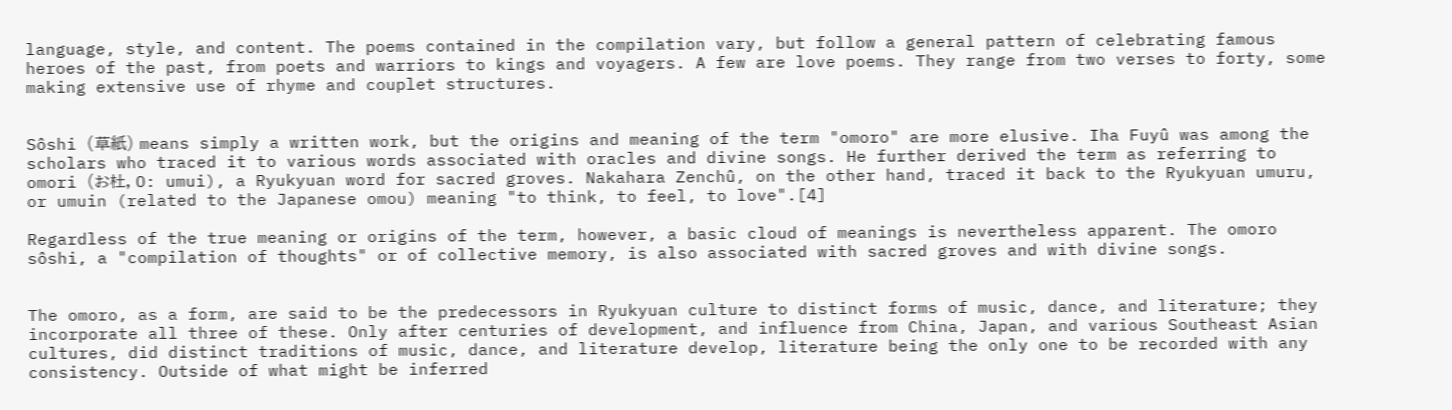language, style, and content. The poems contained in the compilation vary, but follow a general pattern of celebrating famous heroes of the past, from poets and warriors to kings and voyagers. A few are love poems. They range from two verses to forty, some making extensive use of rhyme and couplet structures.


Sôshi (草紙) means simply a written work, but the origins and meaning of the term "omoro" are more elusive. Iha Fuyû was among the scholars who traced it to various words associated with oracles and divine songs. He further derived the term as referring to omori (お杜, O: umui), a Ryukyuan word for sacred groves. Nakahara Zenchû, on the other hand, traced it back to the Ryukyuan umuru, or umuin (related to the Japanese omou) meaning "to think, to feel, to love".[4]

Regardless of the true meaning or origins of the term, however, a basic cloud of meanings is nevertheless apparent. The omoro sôshi, a "compilation of thoughts" or of collective memory, is also associated with sacred groves and with divine songs.


The omoro, as a form, are said to be the predecessors in Ryukyuan culture to distinct forms of music, dance, and literature; they incorporate all three of these. Only after centuries of development, and influence from China, Japan, and various Southeast Asian cultures, did distinct traditions of music, dance, and literature develop, literature being the only one to be recorded with any consistency. Outside of what might be inferred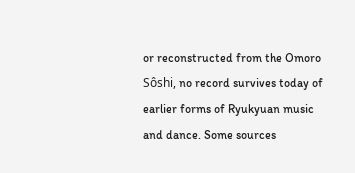or reconstructed from the Omoro Sôshi, no record survives today of earlier forms of Ryukyuan music and dance. Some sources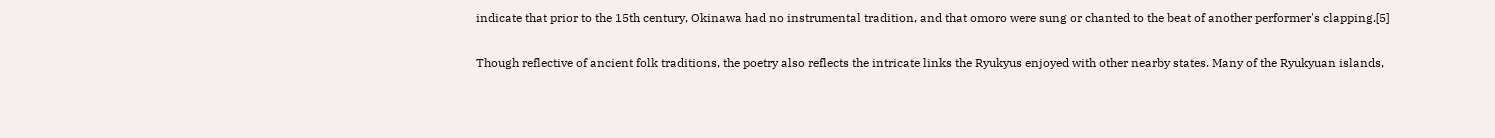indicate that prior to the 15th century, Okinawa had no instrumental tradition, and that omoro were sung or chanted to the beat of another performer's clapping.[5]

Though reflective of ancient folk traditions, the poetry also reflects the intricate links the Ryukyus enjoyed with other nearby states. Many of the Ryukyuan islands,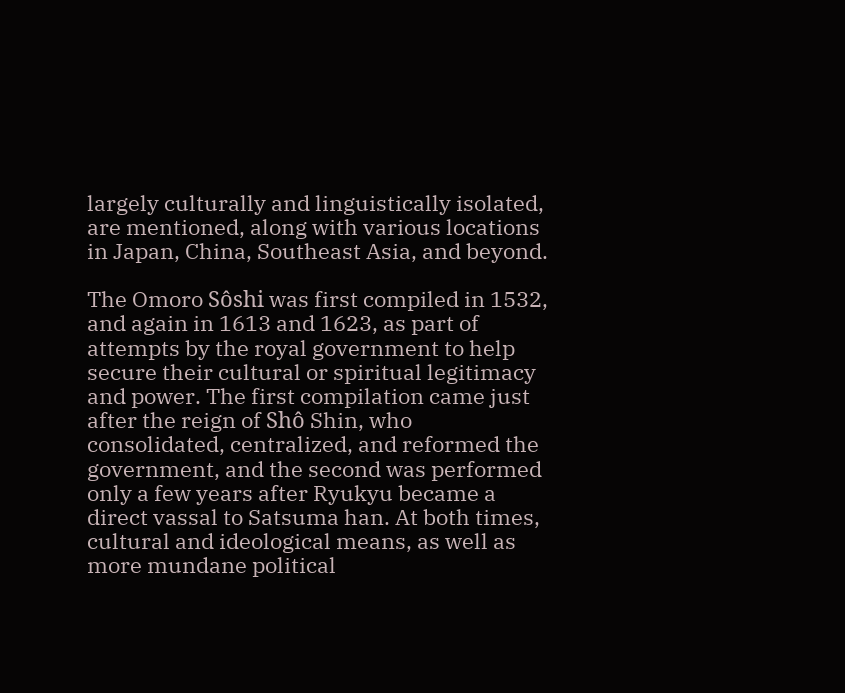largely culturally and linguistically isolated, are mentioned, along with various locations in Japan, China, Southeast Asia, and beyond.

The Omoro Sôshi was first compiled in 1532, and again in 1613 and 1623, as part of attempts by the royal government to help secure their cultural or spiritual legitimacy and power. The first compilation came just after the reign of Shô Shin, who consolidated, centralized, and reformed the government, and the second was performed only a few years after Ryukyu became a direct vassal to Satsuma han. At both times, cultural and ideological means, as well as more mundane political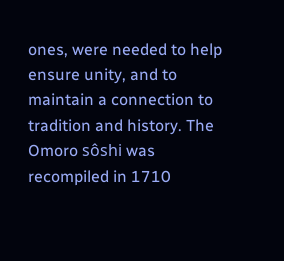ones, were needed to help ensure unity, and to maintain a connection to tradition and history. The Omoro sôshi was recompiled in 1710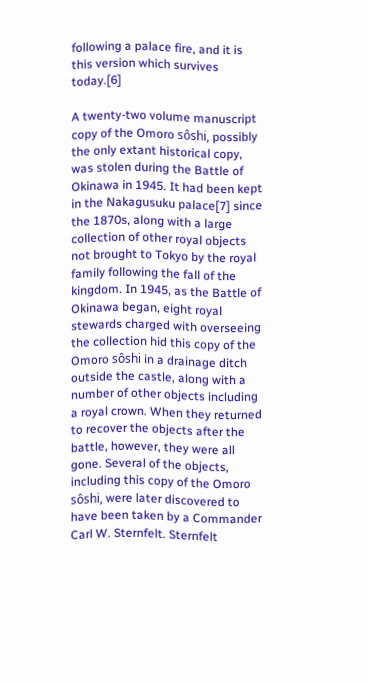following a palace fire, and it is this version which survives today.[6]

A twenty-two volume manuscript copy of the Omoro sôshi, possibly the only extant historical copy, was stolen during the Battle of Okinawa in 1945. It had been kept in the Nakagusuku palace[7] since the 1870s, along with a large collection of other royal objects not brought to Tokyo by the royal family following the fall of the kingdom. In 1945, as the Battle of Okinawa began, eight royal stewards charged with overseeing the collection hid this copy of the Omoro sôshi in a drainage ditch outside the castle, along with a number of other objects including a royal crown. When they returned to recover the objects after the battle, however, they were all gone. Several of the objects, including this copy of the Omoro sôshi, were later discovered to have been taken by a Commander Carl W. Sternfelt. Sternfelt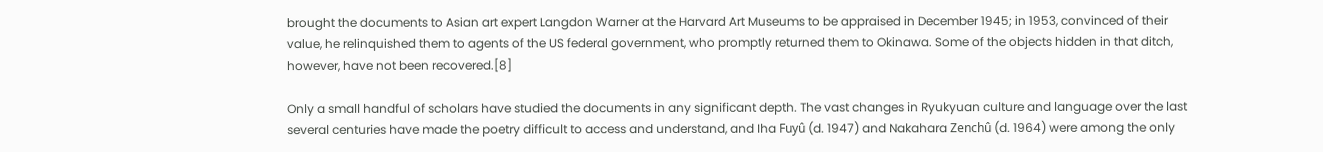brought the documents to Asian art expert Langdon Warner at the Harvard Art Museums to be appraised in December 1945; in 1953, convinced of their value, he relinquished them to agents of the US federal government, who promptly returned them to Okinawa. Some of the objects hidden in that ditch, however, have not been recovered.[8]

Only a small handful of scholars have studied the documents in any significant depth. The vast changes in Ryukyuan culture and language over the last several centuries have made the poetry difficult to access and understand, and Iha Fuyû (d. 1947) and Nakahara Zenchû (d. 1964) were among the only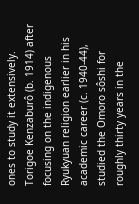ones to study it extensively. Torigoe Kenzaburô (b. 1914) after focusing on the indigenous Ryukyuan religion earlier in his academic career (c. 1940-44), studied the Omoro sôshi for roughly thirty years in the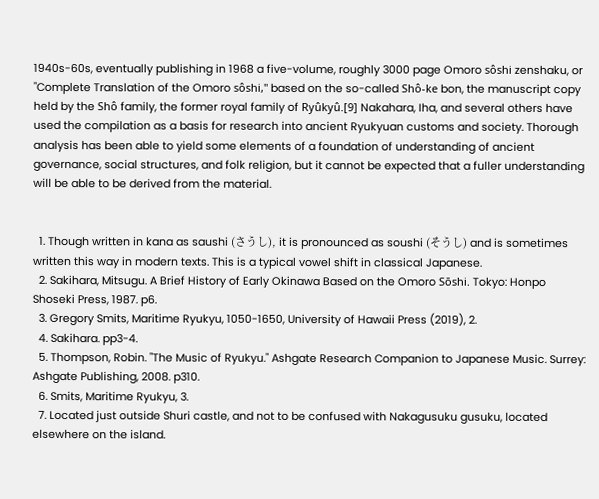1940s-60s, eventually publishing in 1968 a five-volume, roughly 3000 page Omoro sôshi zenshaku, or "Complete Translation of the Omoro sôshi," based on the so-called Shô-ke bon, the manuscript copy held by the Shô family, the former royal family of Ryûkyû.[9] Nakahara, Iha, and several others have used the compilation as a basis for research into ancient Ryukyuan customs and society. Thorough analysis has been able to yield some elements of a foundation of understanding of ancient governance, social structures, and folk religion, but it cannot be expected that a fuller understanding will be able to be derived from the material.


  1. Though written in kana as saushi (さうし), it is pronounced as soushi (そうし) and is sometimes written this way in modern texts. This is a typical vowel shift in classical Japanese.
  2. Sakihara, Mitsugu. A Brief History of Early Okinawa Based on the Omoro Sōshi. Tokyo: Honpo Shoseki Press, 1987. p6.
  3. Gregory Smits, Maritime Ryukyu, 1050-1650, University of Hawaii Press (2019), 2.
  4. Sakihara. pp3-4.
  5. Thompson, Robin. "The Music of Ryukyu." Ashgate Research Companion to Japanese Music. Surrey: Ashgate Publishing, 2008. p310.
  6. Smits, Maritime Ryukyu, 3.
  7. Located just outside Shuri castle, and not to be confused with Nakagusuku gusuku, located elsewhere on the island.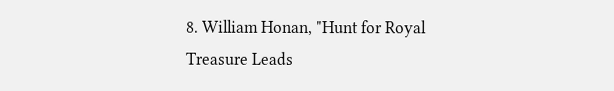8. William Honan, "Hunt for Royal Treasure Leads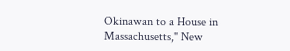Okinawan to a House in Massachusetts," New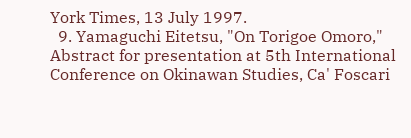York Times, 13 July 1997.
  9. Yamaguchi Eitetsu, "On Torigoe Omoro," Abstract for presentation at 5th International Conference on Okinawan Studies, Ca' Foscari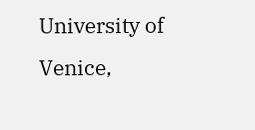University of Venice,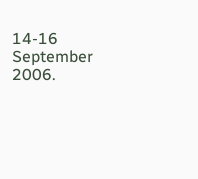14-16 September 2006.